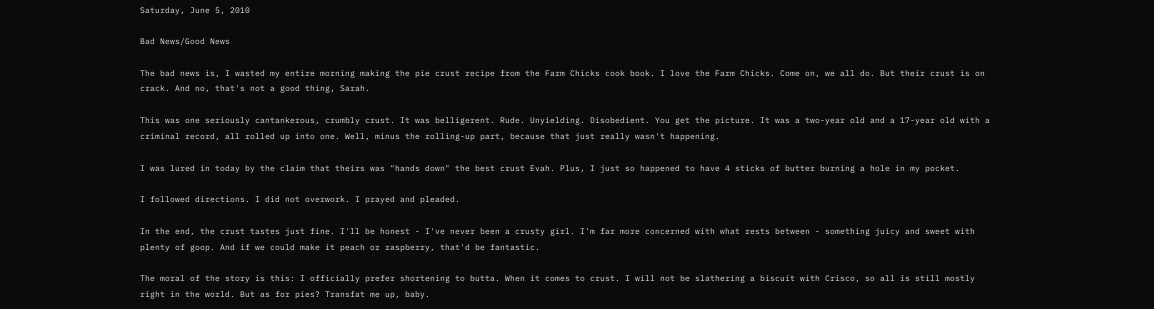Saturday, June 5, 2010

Bad News/Good News

The bad news is, I wasted my entire morning making the pie crust recipe from the Farm Chicks cook book. I love the Farm Chicks. Come on, we all do. But their crust is on crack. And no, that's not a good thing, Sarah.

This was one seriously cantankerous, crumbly crust. It was belligerent. Rude. Unyielding. Disobedient. You get the picture. It was a two-year old and a 17-year old with a criminal record, all rolled up into one. Well, minus the rolling-up part, because that just really wasn't happening.

I was lured in today by the claim that theirs was "hands down" the best crust Evah. Plus, I just so happened to have 4 sticks of butter burning a hole in my pocket.

I followed directions. I did not overwork. I prayed and pleaded.

In the end, the crust tastes just fine. I'll be honest - I've never been a crusty girl. I'm far more concerned with what rests between - something juicy and sweet with plenty of goop. And if we could make it peach or raspberry, that'd be fantastic.

The moral of the story is this: I officially prefer shortening to butta. When it comes to crust. I will not be slathering a biscuit with Crisco, so all is still mostly right in the world. But as for pies? Transfat me up, baby.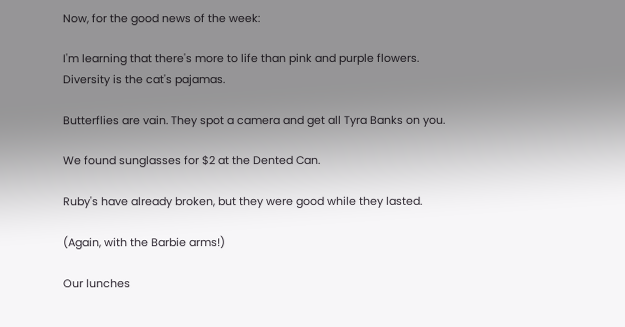Now, for the good news of the week:

I'm learning that there's more to life than pink and purple flowers.
Diversity is the cat's pajamas.

Butterflies are vain. They spot a camera and get all Tyra Banks on you.

We found sunglasses for $2 at the Dented Can.

Ruby's have already broken, but they were good while they lasted.

(Again, with the Barbie arms!)

Our lunches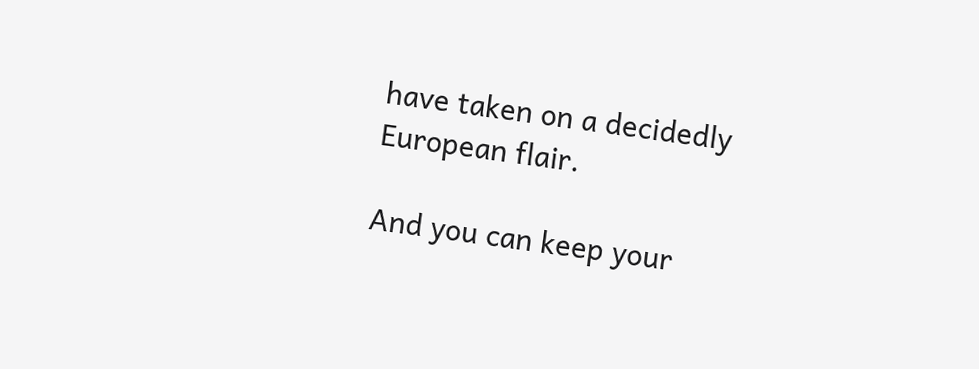have taken on a decidedly European flair.

And you can keep your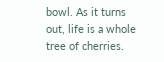bowl. As it turns out, life is a whole tree of cherries.